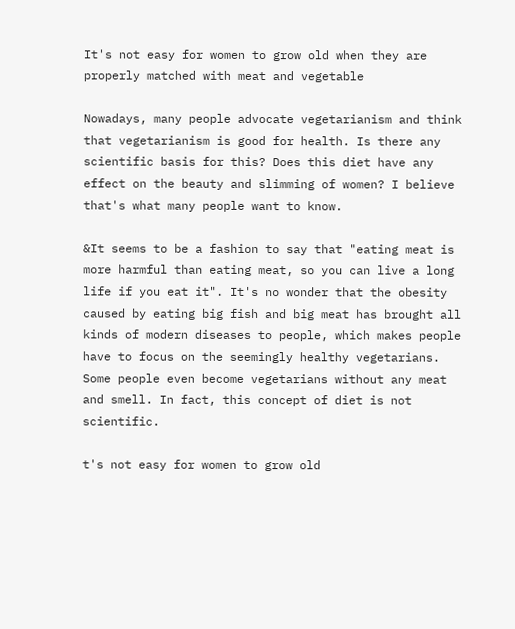It's not easy for women to grow old when they are properly matched with meat and vegetable

Nowadays, many people advocate vegetarianism and think that vegetarianism is good for health. Is there any scientific basis for this? Does this diet have any effect on the beauty and slimming of women? I believe that's what many people want to know.

&It seems to be a fashion to say that "eating meat is more harmful than eating meat, so you can live a long life if you eat it". It's no wonder that the obesity caused by eating big fish and big meat has brought all kinds of modern diseases to people, which makes people have to focus on the seemingly healthy vegetarians. Some people even become vegetarians without any meat and smell. In fact, this concept of diet is not scientific.

t's not easy for women to grow old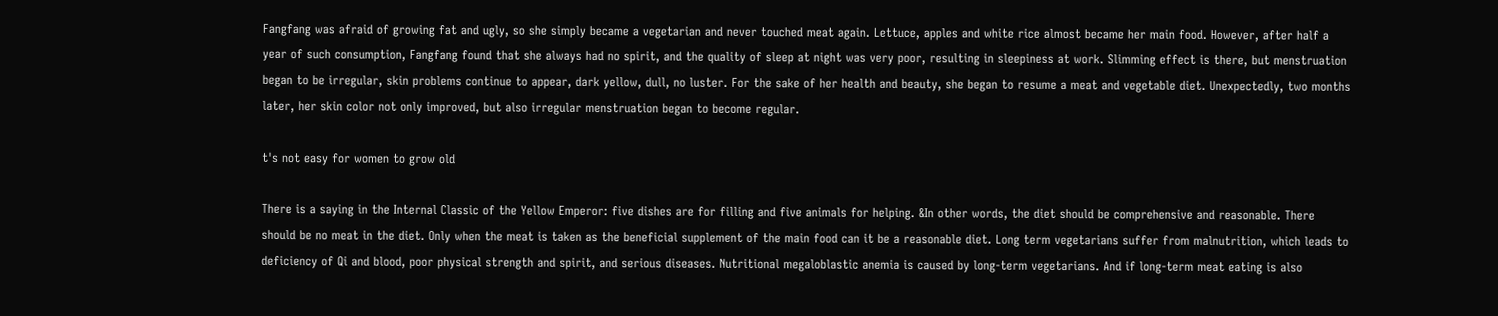Fangfang was afraid of growing fat and ugly, so she simply became a vegetarian and never touched meat again. Lettuce, apples and white rice almost became her main food. However, after half a year of such consumption, Fangfang found that she always had no spirit, and the quality of sleep at night was very poor, resulting in sleepiness at work. Slimming effect is there, but menstruation began to be irregular, skin problems continue to appear, dark yellow, dull, no luster. For the sake of her health and beauty, she began to resume a meat and vegetable diet. Unexpectedly, two months later, her skin color not only improved, but also irregular menstruation began to become regular.

t's not easy for women to grow old

There is a saying in the Internal Classic of the Yellow Emperor: five dishes are for filling and five animals for helping. &In other words, the diet should be comprehensive and reasonable. There should be no meat in the diet. Only when the meat is taken as the beneficial supplement of the main food can it be a reasonable diet. Long term vegetarians suffer from malnutrition, which leads to deficiency of Qi and blood, poor physical strength and spirit, and serious diseases. Nutritional megaloblastic anemia is caused by long-term vegetarians. And if long-term meat eating is also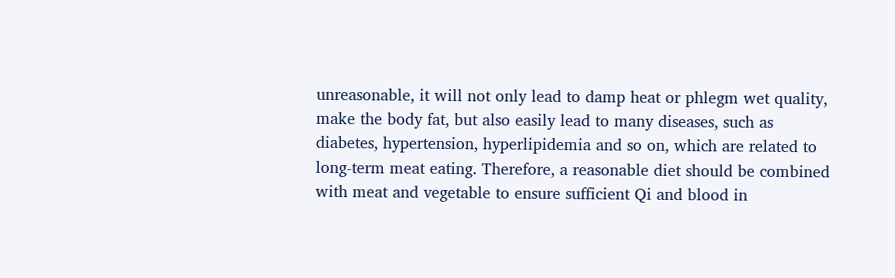unreasonable, it will not only lead to damp heat or phlegm wet quality, make the body fat, but also easily lead to many diseases, such as diabetes, hypertension, hyperlipidemia and so on, which are related to long-term meat eating. Therefore, a reasonable diet should be combined with meat and vegetable to ensure sufficient Qi and blood in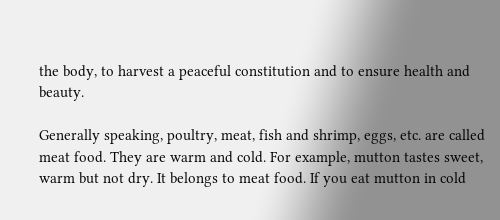the body, to harvest a peaceful constitution and to ensure health and beauty.

Generally speaking, poultry, meat, fish and shrimp, eggs, etc. are called meat food. They are warm and cold. For example, mutton tastes sweet, warm but not dry. It belongs to meat food. If you eat mutton in cold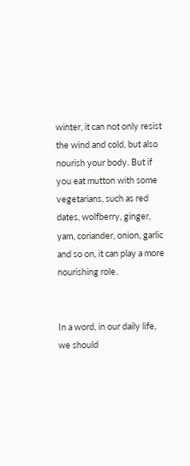winter, it can not only resist the wind and cold, but also nourish your body. But if you eat mutton with some vegetarians, such as red dates, wolfberry, ginger, yam, coriander, onion, garlic and so on, it can play a more nourishing role.


In a word, in our daily life, we should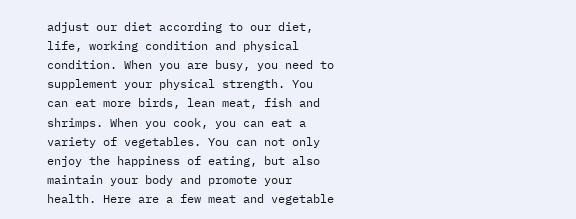adjust our diet according to our diet, life, working condition and physical condition. When you are busy, you need to supplement your physical strength. You can eat more birds, lean meat, fish and shrimps. When you cook, you can eat a variety of vegetables. You can not only enjoy the happiness of eating, but also maintain your body and promote your health. Here are a few meat and vegetable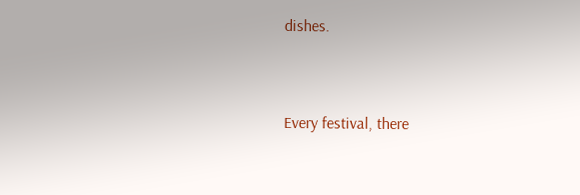dishes.


Every festival, there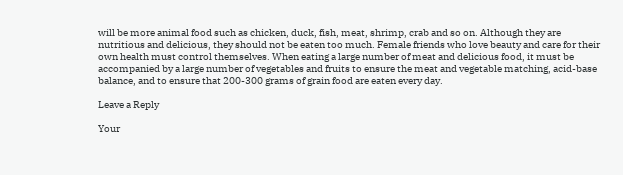will be more animal food such as chicken, duck, fish, meat, shrimp, crab and so on. Although they are nutritious and delicious, they should not be eaten too much. Female friends who love beauty and care for their own health must control themselves. When eating a large number of meat and delicious food, it must be accompanied by a large number of vegetables and fruits to ensure the meat and vegetable matching, acid-base balance, and to ensure that 200-300 grams of grain food are eaten every day.

Leave a Reply

Your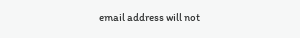email address will not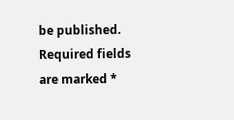be published. Required fields are marked *